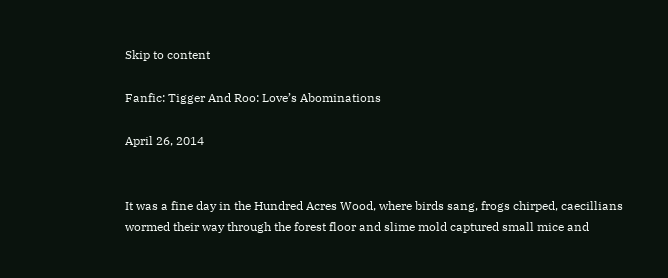Skip to content

Fanfic: Tigger And Roo: Love’s Abominations

April 26, 2014


It was a fine day in the Hundred Acres Wood, where birds sang, frogs chirped, caecillians wormed their way through the forest floor and slime mold captured small mice and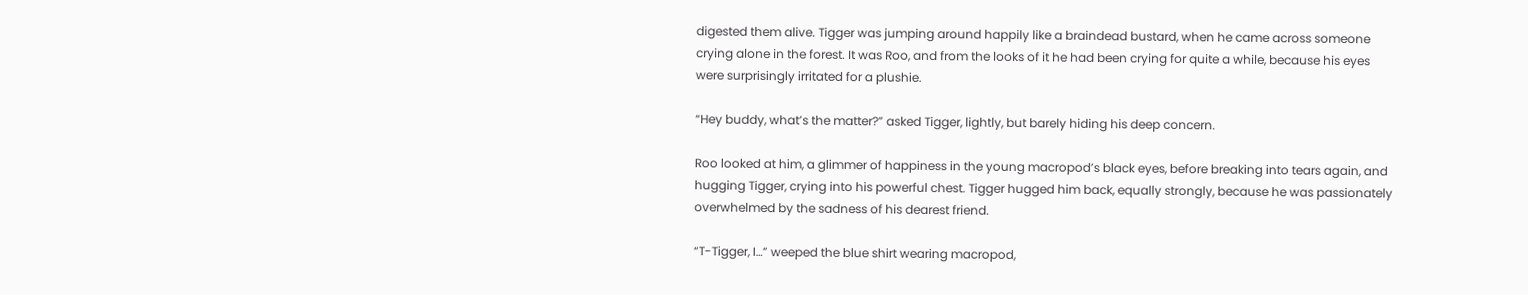digested them alive. Tigger was jumping around happily like a braindead bustard, when he came across someone crying alone in the forest. It was Roo, and from the looks of it he had been crying for quite a while, because his eyes were surprisingly irritated for a plushie.

“Hey buddy, what’s the matter?” asked Tigger, lightly, but barely hiding his deep concern.

Roo looked at him, a glimmer of happiness in the young macropod’s black eyes, before breaking into tears again, and hugging Tigger, crying into his powerful chest. Tigger hugged him back, equally strongly, because he was passionately overwhelmed by the sadness of his dearest friend.

“T-Tigger, I…” weeped the blue shirt wearing macropod,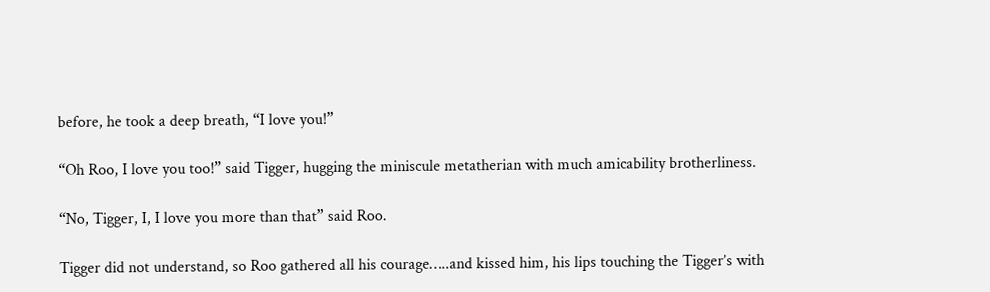before, he took a deep breath, “I love you!”

“Oh Roo, I love you too!” said Tigger, hugging the miniscule metatherian with much amicability brotherliness.

“No, Tigger, I, I love you more than that” said Roo.

Tigger did not understand, so Roo gathered all his courage…..and kissed him, his lips touching the Tigger’s with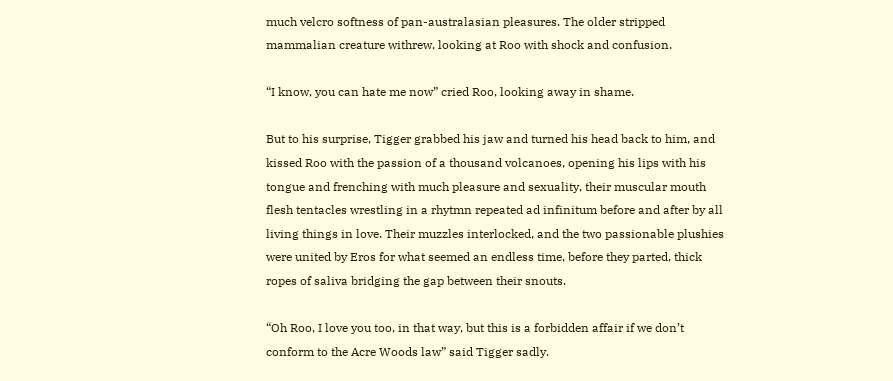much velcro softness of pan-australasian pleasures. The older stripped mammalian creature withrew, looking at Roo with shock and confusion.

“I know, you can hate me now” cried Roo, looking away in shame.

But to his surprise, Tigger grabbed his jaw and turned his head back to him, and kissed Roo with the passion of a thousand volcanoes, opening his lips with his tongue and frenching with much pleasure and sexuality, their muscular mouth flesh tentacles wrestling in a rhytmn repeated ad infinitum before and after by all living things in love. Their muzzles interlocked, and the two passionable plushies were united by Eros for what seemed an endless time, before they parted, thick ropes of saliva bridging the gap between their snouts.

“Oh Roo, I love you too, in that way, but this is a forbidden affair if we don’t conform to the Acre Woods law” said Tigger sadly.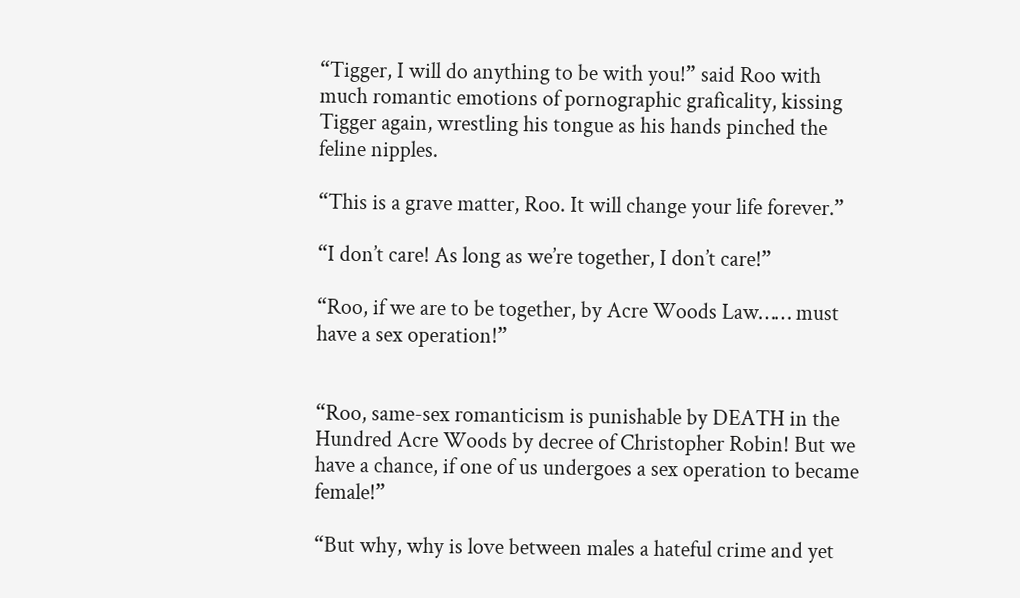“Tigger, I will do anything to be with you!” said Roo with much romantic emotions of pornographic graficality, kissing Tigger again, wrestling his tongue as his hands pinched the feline nipples.

“This is a grave matter, Roo. It will change your life forever.”

“I don’t care! As long as we’re together, I don’t care!”

“Roo, if we are to be together, by Acre Woods Law…… must have a sex operation!”


“Roo, same-sex romanticism is punishable by DEATH in the Hundred Acre Woods by decree of Christopher Robin! But we have a chance, if one of us undergoes a sex operation to became female!”

“But why, why is love between males a hateful crime and yet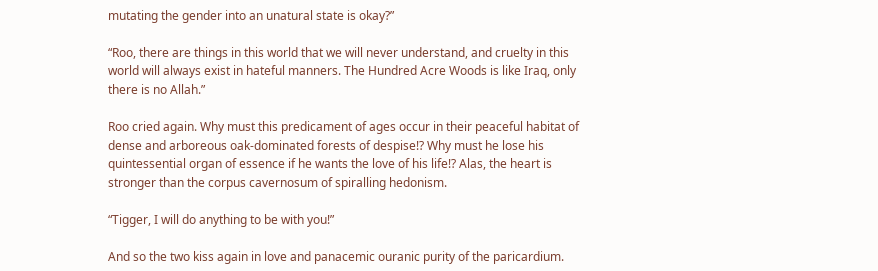mutating the gender into an unatural state is okay?”

“Roo, there are things in this world that we will never understand, and cruelty in this world will always exist in hateful manners. The Hundred Acre Woods is like Iraq, only there is no Allah.”

Roo cried again. Why must this predicament of ages occur in their peaceful habitat of dense and arboreous oak-dominated forests of despise!? Why must he lose his quintessential organ of essence if he wants the love of his life!? Alas, the heart is stronger than the corpus cavernosum of spiralling hedonism.

“Tigger, I will do anything to be with you!”

And so the two kiss again in love and panacemic ouranic purity of the paricardium.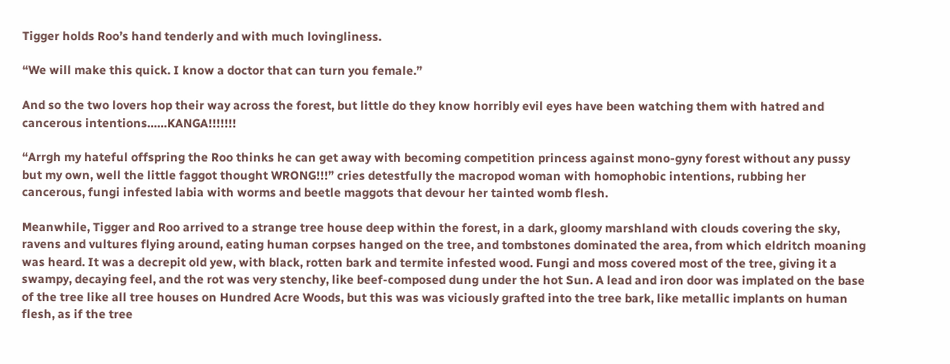Tigger holds Roo’s hand tenderly and with much lovingliness.

“We will make this quick. I know a doctor that can turn you female.”

And so the two lovers hop their way across the forest, but little do they know horribly evil eyes have been watching them with hatred and cancerous intentions……KANGA!!!!!!!

“Arrgh my hateful offspring the Roo thinks he can get away with becoming competition princess against mono-gyny forest without any pussy but my own, well the little faggot thought WRONG!!!” cries detestfully the macropod woman with homophobic intentions, rubbing her cancerous, fungi infested labia with worms and beetle maggots that devour her tainted womb flesh.

Meanwhile, Tigger and Roo arrived to a strange tree house deep within the forest, in a dark, gloomy marshland with clouds covering the sky, ravens and vultures flying around, eating human corpses hanged on the tree, and tombstones dominated the area, from which eldritch moaning was heard. It was a decrepit old yew, with black, rotten bark and termite infested wood. Fungi and moss covered most of the tree, giving it a swampy, decaying feel, and the rot was very stenchy, like beef-composed dung under the hot Sun. A lead and iron door was implated on the base of the tree like all tree houses on Hundred Acre Woods, but this was was viciously grafted into the tree bark, like metallic implants on human flesh, as if the tree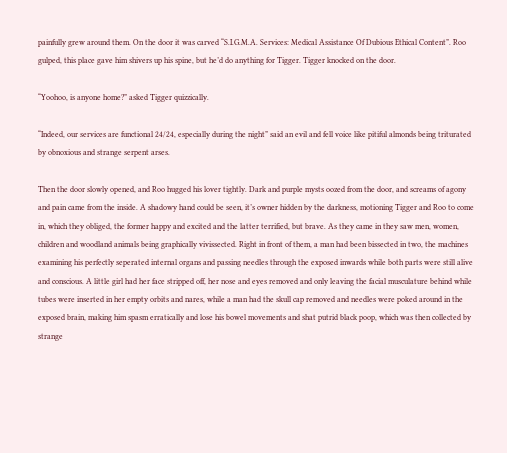painfully grew around them. On the door it was carved “S.I.G.M.A. Services: Medical Assistance Of Dubious Ethical Content”. Roo gulped, this place gave him shivers up his spine, but he’d do anything for Tigger. Tigger knocked on the door.

“Yoohoo, is anyone home?” asked Tigger quizzically.

“Indeed, our services are functional 24/24, especially during the night” said an evil and fell voice like pitiful almonds being triturated by obnoxious and strange serpent arses.

Then the door slowly opened, and Roo hugged his lover tightly. Dark and purple mysts oozed from the door, and screams of agony and pain came from the inside. A shadowy hand could be seen, it’s owner hidden by the darkness, motioning Tigger and Roo to come in, which they obliged, the former happy and excited and the latter terrified, but brave. As they came in they saw men, women, children and woodland animals being graphically vivissected. Right in front of them, a man had been bissected in two, the machines examining his perfectly seperated internal organs and passing needles through the exposed inwards while both parts were still alive and conscious. A little girl had her face stripped off, her nose and eyes removed and only leaving the facial musculature behind while tubes were inserted in her empty orbits and nares, while a man had the skull cap removed and needles were poked around in the exposed brain, making him spasm erratically and lose his bowel movements and shat putrid black poop, which was then collected by strange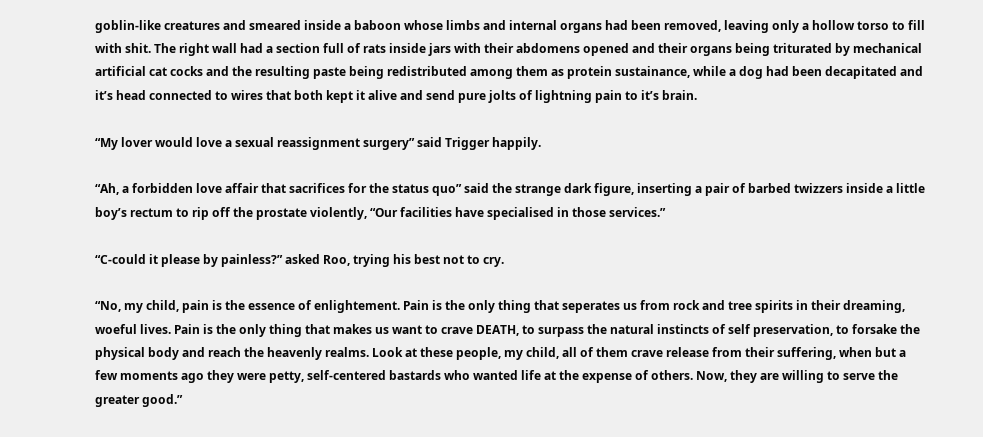goblin-like creatures and smeared inside a baboon whose limbs and internal organs had been removed, leaving only a hollow torso to fill with shit. The right wall had a section full of rats inside jars with their abdomens opened and their organs being triturated by mechanical artificial cat cocks and the resulting paste being redistributed among them as protein sustainance, while a dog had been decapitated and it’s head connected to wires that both kept it alive and send pure jolts of lightning pain to it’s brain.

“My lover would love a sexual reassignment surgery” said Trigger happily.

“Ah, a forbidden love affair that sacrifices for the status quo” said the strange dark figure, inserting a pair of barbed twizzers inside a little boy’s rectum to rip off the prostate violently, “Our facilities have specialised in those services.”

“C-could it please by painless?” asked Roo, trying his best not to cry.

“No, my child, pain is the essence of enlightement. Pain is the only thing that seperates us from rock and tree spirits in their dreaming, woeful lives. Pain is the only thing that makes us want to crave DEATH, to surpass the natural instincts of self preservation, to forsake the physical body and reach the heavenly realms. Look at these people, my child, all of them crave release from their suffering, when but a few moments ago they were petty, self-centered bastards who wanted life at the expense of others. Now, they are willing to serve the greater good.”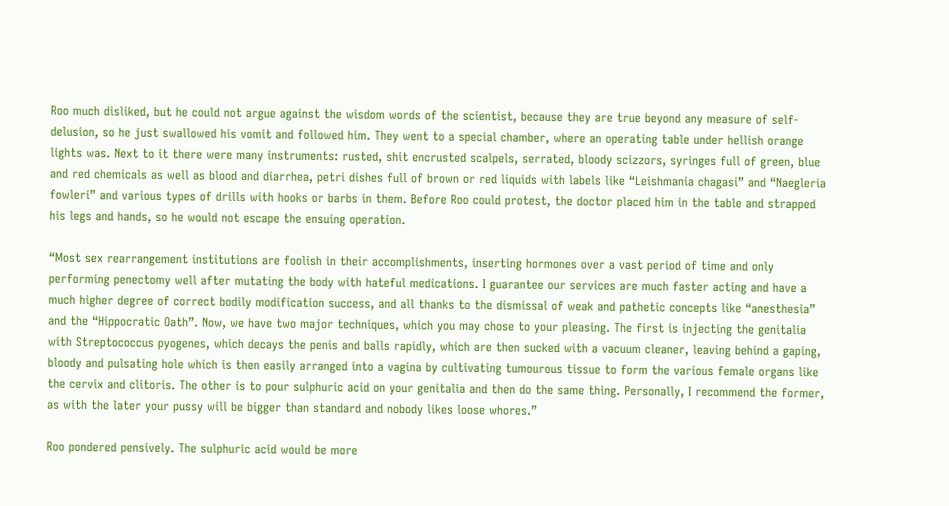Roo much disliked, but he could not argue against the wisdom words of the scientist, because they are true beyond any measure of self-delusion, so he just swallowed his vomit and followed him. They went to a special chamber, where an operating table under hellish orange lights was. Next to it there were many instruments: rusted, shit encrusted scalpels, serrated, bloody scizzors, syringes full of green, blue and red chemicals as well as blood and diarrhea, petri dishes full of brown or red liquids with labels like “Leishmania chagasi” and “Naegleria fowleri” and various types of drills with hooks or barbs in them. Before Roo could protest, the doctor placed him in the table and strapped his legs and hands, so he would not escape the ensuing operation.

“Most sex rearrangement institutions are foolish in their accomplishments, inserting hormones over a vast period of time and only performing penectomy well after mutating the body with hateful medications. I guarantee our services are much faster acting and have a much higher degree of correct bodily modification success, and all thanks to the dismissal of weak and pathetic concepts like “anesthesia” and the “Hippocratic Oath”. Now, we have two major techniques, which you may chose to your pleasing. The first is injecting the genitalia with Streptococcus pyogenes, which decays the penis and balls rapidly, which are then sucked with a vacuum cleaner, leaving behind a gaping, bloody and pulsating hole which is then easily arranged into a vagina by cultivating tumourous tissue to form the various female organs like the cervix and clitoris. The other is to pour sulphuric acid on your genitalia and then do the same thing. Personally, I recommend the former, as with the later your pussy will be bigger than standard and nobody likes loose whores.”

Roo pondered pensively. The sulphuric acid would be more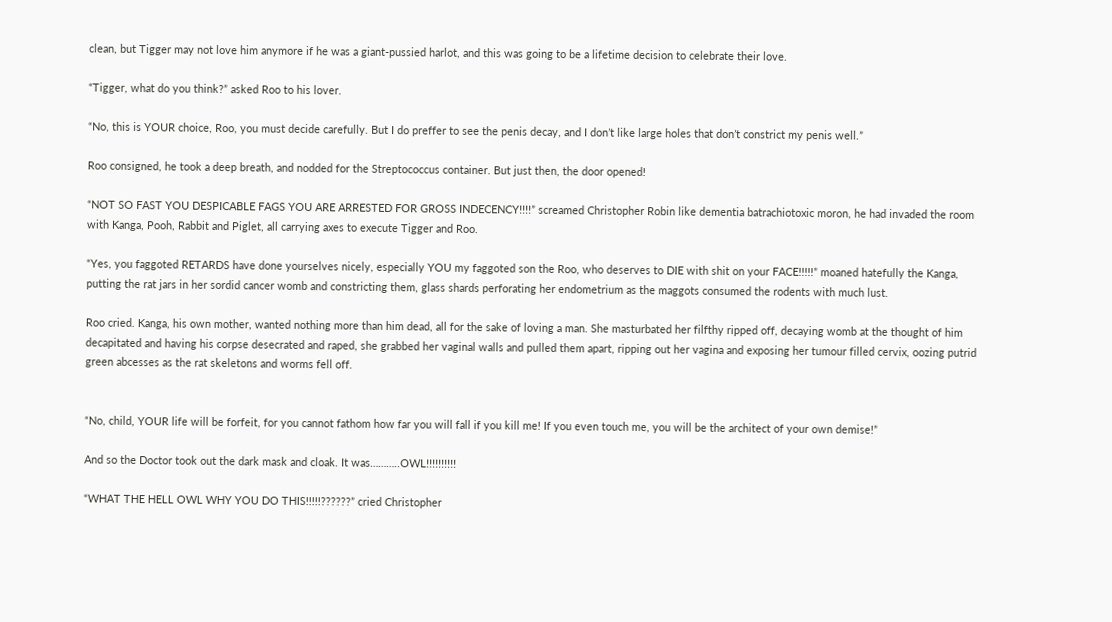clean, but Tigger may not love him anymore if he was a giant-pussied harlot, and this was going to be a lifetime decision to celebrate their love.

“Tigger, what do you think?” asked Roo to his lover.

“No, this is YOUR choice, Roo, you must decide carefully. But I do preffer to see the penis decay, and I don’t like large holes that don’t constrict my penis well.”

Roo consigned, he took a deep breath, and nodded for the Streptococcus container. But just then, the door opened!

“NOT SO FAST YOU DESPICABLE FAGS YOU ARE ARRESTED FOR GROSS INDECENCY!!!!” screamed Christopher Robin like dementia batrachiotoxic moron, he had invaded the room with Kanga, Pooh, Rabbit and Piglet, all carrying axes to execute Tigger and Roo.

“Yes, you faggoted RETARDS have done yourselves nicely, especially YOU my faggoted son the Roo, who deserves to DIE with shit on your FACE!!!!!” moaned hatefully the Kanga, putting the rat jars in her sordid cancer womb and constricting them, glass shards perforating her endometrium as the maggots consumed the rodents with much lust.

Roo cried. Kanga, his own mother, wanted nothing more than him dead, all for the sake of loving a man. She masturbated her filfthy ripped off, decaying womb at the thought of him decapitated and having his corpse desecrated and raped, she grabbed her vaginal walls and pulled them apart, ripping out her vagina and exposing her tumour filled cervix, oozing putrid green abcesses as the rat skeletons and worms fell off.


“No, child, YOUR life will be forfeit, for you cannot fathom how far you will fall if you kill me! If you even touch me, you will be the architect of your own demise!”

And so the Doctor took out the dark mask and cloak. It was………..OWL!!!!!!!!!!

“WHAT THE HELL OWL WHY YOU DO THIS!!!!!??????” cried Christopher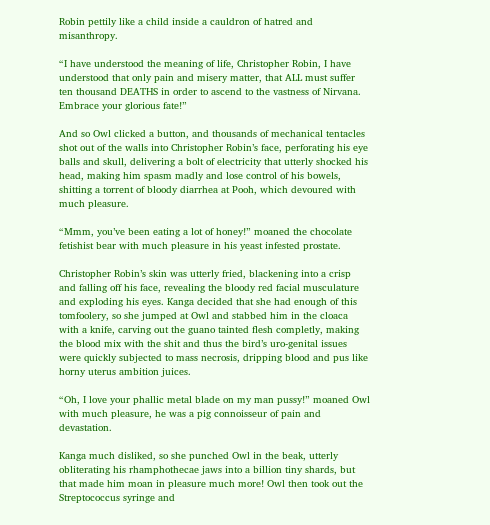Robin pettily like a child inside a cauldron of hatred and misanthropy.

“I have understood the meaning of life, Christopher Robin, I have understood that only pain and misery matter, that ALL must suffer ten thousand DEATHS in order to ascend to the vastness of Nirvana. Embrace your glorious fate!”

And so Owl clicked a button, and thousands of mechanical tentacles shot out of the walls into Christopher Robin’s face, perforating his eye balls and skull, delivering a bolt of electricity that utterly shocked his head, making him spasm madly and lose control of his bowels, shitting a torrent of bloody diarrhea at Pooh, which devoured with much pleasure.

“Mmm, you’ve been eating a lot of honey!” moaned the chocolate fetishist bear with much pleasure in his yeast infested prostate.

Christopher Robin’s skin was utterly fried, blackening into a crisp and falling off his face, revealing the bloody red facial musculature and exploding his eyes. Kanga decided that she had enough of this tomfoolery, so she jumped at Owl and stabbed him in the cloaca with a knife, carving out the guano tainted flesh completly, making the blood mix with the shit and thus the bird’s uro-genital issues were quickly subjected to mass necrosis, dripping blood and pus like horny uterus ambition juices.

“Oh, I love your phallic metal blade on my man pussy!” moaned Owl with much pleasure, he was a pig connoisseur of pain and devastation.

Kanga much disliked, so she punched Owl in the beak, utterly obliterating his rhamphothecae jaws into a billion tiny shards, but that made him moan in pleasure much more! Owl then took out the Streptococcus syringe and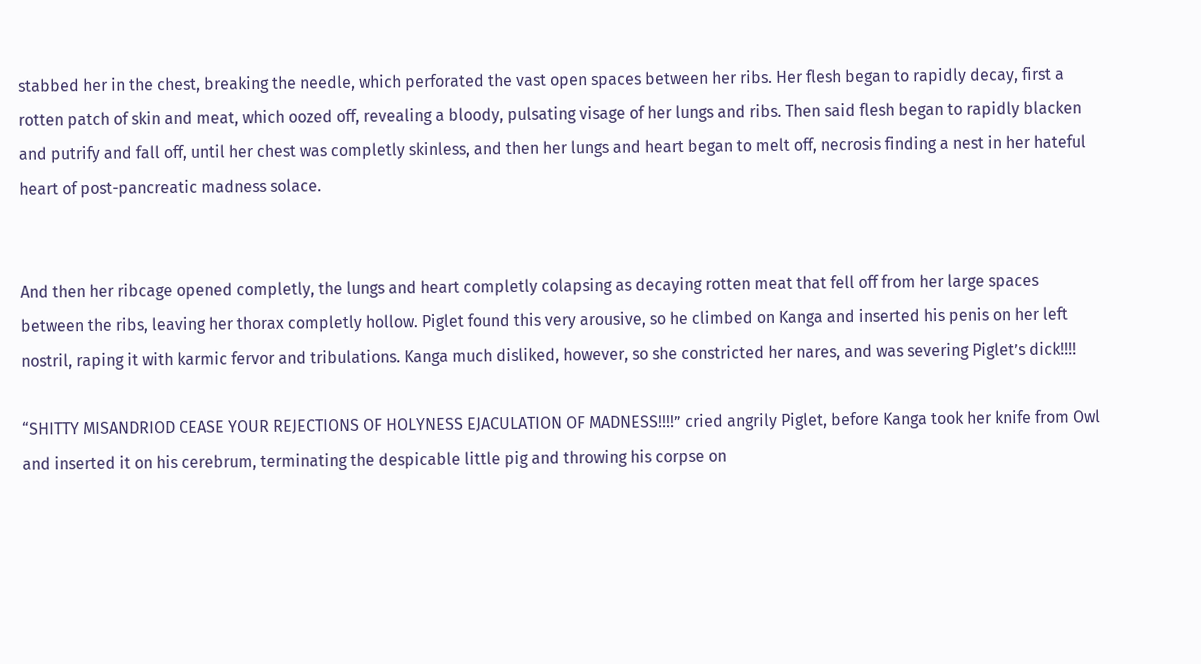stabbed her in the chest, breaking the needle, which perforated the vast open spaces between her ribs. Her flesh began to rapidly decay, first a rotten patch of skin and meat, which oozed off, revealing a bloody, pulsating visage of her lungs and ribs. Then said flesh began to rapidly blacken and putrify and fall off, until her chest was completly skinless, and then her lungs and heart began to melt off, necrosis finding a nest in her hateful heart of post-pancreatic madness solace.


And then her ribcage opened completly, the lungs and heart completly colapsing as decaying rotten meat that fell off from her large spaces between the ribs, leaving her thorax completly hollow. Piglet found this very arousive, so he climbed on Kanga and inserted his penis on her left nostril, raping it with karmic fervor and tribulations. Kanga much disliked, however, so she constricted her nares, and was severing Piglet’s dick!!!!

“SHITTY MISANDRIOD CEASE YOUR REJECTIONS OF HOLYNESS EJACULATION OF MADNESS!!!!” cried angrily Piglet, before Kanga took her knife from Owl and inserted it on his cerebrum, terminating the despicable little pig and throwing his corpse on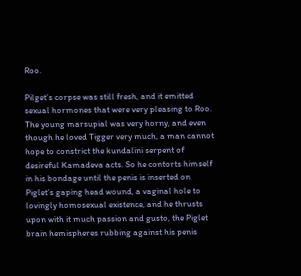Roo.

Pilget’s corpse was still fresh, and it emitted sexual hormones that were very pleasing to Roo. The young marsupial was very horny, and even though he loved Tigger very much, a man cannot hope to constrict the kundalini serpent of desireful Kamadeva acts. So he contorts himself in his bondage until the penis is inserted on Piglet’s gaping head wound, a vaginal hole to lovingly homosexual existence, and he thrusts upon with it much passion and gusto, the Piglet brain hemispheres rubbing against his penis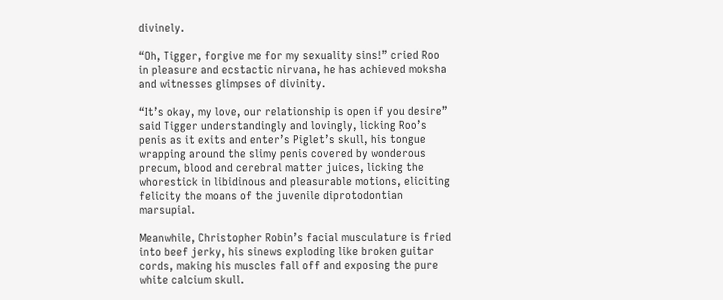divinely.

“Oh, Tigger, forgive me for my sexuality sins!” cried Roo in pleasure and ecstactic nirvana, he has achieved moksha and witnesses glimpses of divinity.

“It’s okay, my love, our relationship is open if you desire” said Tigger understandingly and lovingly, licking Roo’s penis as it exits and enter’s Piglet’s skull, his tongue wrapping around the slimy penis covered by wonderous precum, blood and cerebral matter juices, licking the whorestick in libidinous and pleasurable motions, eliciting felicity the moans of the juvenile diprotodontian marsupial.

Meanwhile, Christopher Robin’s facial musculature is fried into beef jerky, his sinews exploding like broken guitar cords, making his muscles fall off and exposing the pure white calcium skull.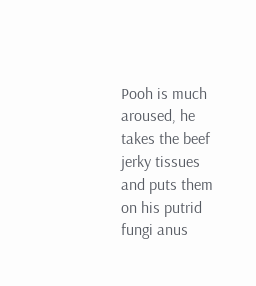Pooh is much aroused, he takes the beef jerky tissues and puts them on his putrid fungi anus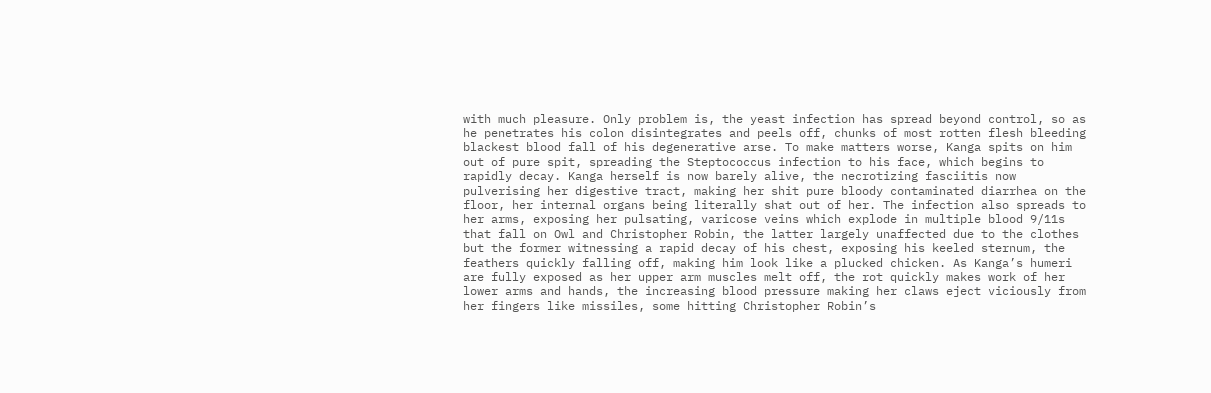with much pleasure. Only problem is, the yeast infection has spread beyond control, so as he penetrates his colon disintegrates and peels off, chunks of most rotten flesh bleeding blackest blood fall of his degenerative arse. To make matters worse, Kanga spits on him out of pure spit, spreading the Steptococcus infection to his face, which begins to rapidly decay. Kanga herself is now barely alive, the necrotizing fasciitis now pulverising her digestive tract, making her shit pure bloody contaminated diarrhea on the floor, her internal organs being literally shat out of her. The infection also spreads to her arms, exposing her pulsating, varicose veins which explode in multiple blood 9/11s that fall on Owl and Christopher Robin, the latter largely unaffected due to the clothes but the former witnessing a rapid decay of his chest, exposing his keeled sternum, the feathers quickly falling off, making him look like a plucked chicken. As Kanga’s humeri are fully exposed as her upper arm muscles melt off, the rot quickly makes work of her lower arms and hands, the increasing blood pressure making her claws eject viciously from her fingers like missiles, some hitting Christopher Robin’s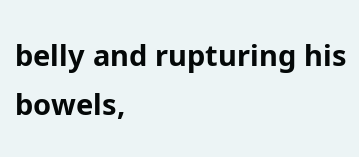belly and rupturing his bowels,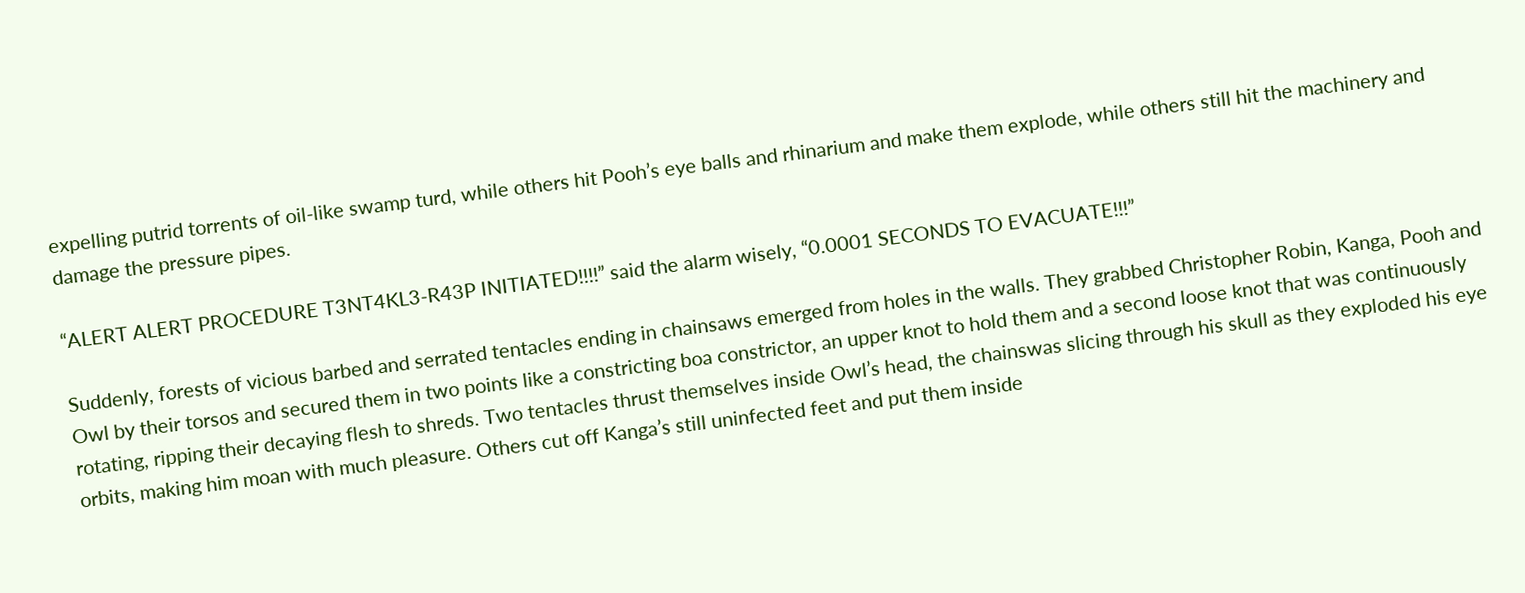expelling putrid torrents of oil-like swamp turd, while others hit Pooh’s eye balls and rhinarium and make them explode, while others still hit the machinery and damage the pressure pipes.

“ALERT ALERT PROCEDURE T3NT4KL3-R43P INITIATED!!!!” said the alarm wisely, “0.0001 SECONDS TO EVACUATE!!!”

Suddenly, forests of vicious barbed and serrated tentacles ending in chainsaws emerged from holes in the walls. They grabbed Christopher Robin, Kanga, Pooh and Owl by their torsos and secured them in two points like a constricting boa constrictor, an upper knot to hold them and a second loose knot that was continuously rotating, ripping their decaying flesh to shreds. Two tentacles thrust themselves inside Owl’s head, the chainswas slicing through his skull as they exploded his eye orbits, making him moan with much pleasure. Others cut off Kanga’s still uninfected feet and put them inside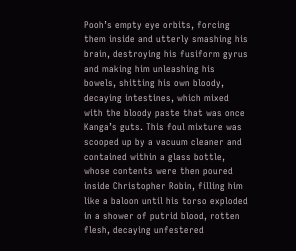Pooh’s empty eye orbits, forcing them inside and utterly smashing his brain, destroying his fusiform gyrus and making him unleashing his bowels, shitting his own bloody, decaying intestines, which mixed with the bloody paste that was once Kanga’s guts. This foul mixture was scooped up by a vacuum cleaner and contained within a glass bottle, whose contents were then poured inside Christopher Robin, filling him like a baloon until his torso exploded in a shower of putrid blood, rotten flesh, decaying unfestered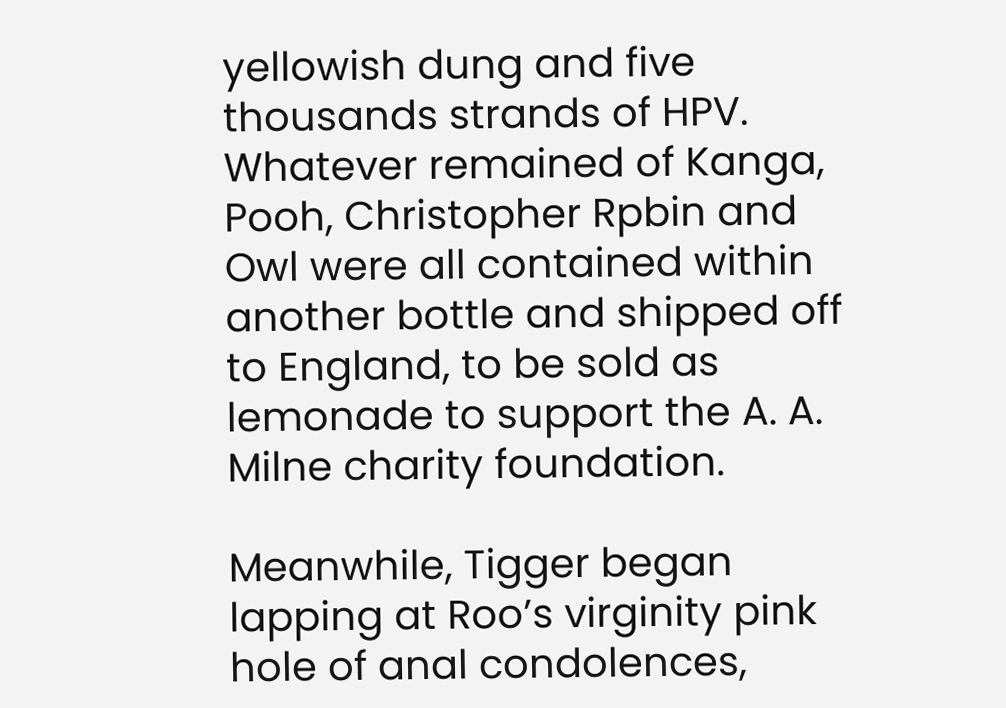yellowish dung and five thousands strands of HPV. Whatever remained of Kanga, Pooh, Christopher Rpbin and Owl were all contained within another bottle and shipped off to England, to be sold as lemonade to support the A. A. Milne charity foundation.

Meanwhile, Tigger began lapping at Roo’s virginity pink hole of anal condolences,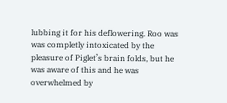lubbing it for his deflowering. Roo was was completly intoxicated by the pleasure of Piglet’s brain folds, but he was aware of this and he was overwhelmed by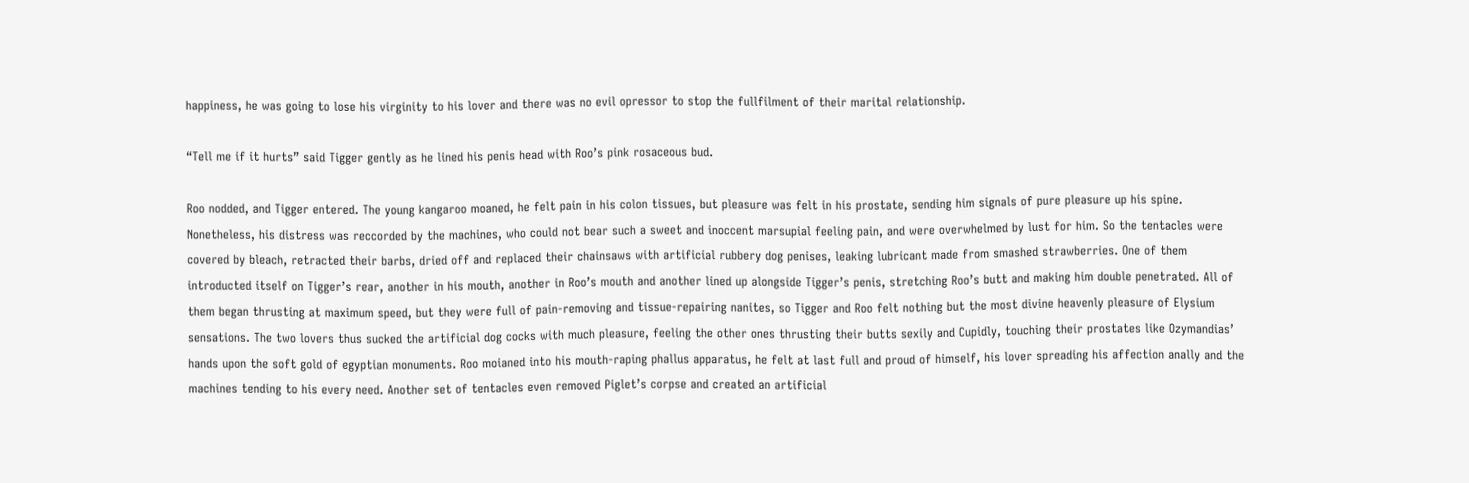happiness, he was going to lose his virginity to his lover and there was no evil opressor to stop the fullfilment of their marital relationship.

“Tell me if it hurts” said Tigger gently as he lined his penis head with Roo’s pink rosaceous bud.

Roo nodded, and Tigger entered. The young kangaroo moaned, he felt pain in his colon tissues, but pleasure was felt in his prostate, sending him signals of pure pleasure up his spine. Nonetheless, his distress was reccorded by the machines, who could not bear such a sweet and inoccent marsupial feeling pain, and were overwhelmed by lust for him. So the tentacles were covered by bleach, retracted their barbs, dried off and replaced their chainsaws with artificial rubbery dog penises, leaking lubricant made from smashed strawberries. One of them introducted itself on Tigger’s rear, another in his mouth, another in Roo’s mouth and another lined up alongside Tigger’s penis, stretching Roo’s butt and making him double penetrated. All of them began thrusting at maximum speed, but they were full of pain-removing and tissue-repairing nanites, so Tigger and Roo felt nothing but the most divine heavenly pleasure of Elysium sensations. The two lovers thus sucked the artificial dog cocks with much pleasure, feeling the other ones thrusting their butts sexily and Cupidly, touching their prostates like Ozymandias’ hands upon the soft gold of egyptian monuments. Roo moianed into his mouth-raping phallus apparatus, he felt at last full and proud of himself, his lover spreading his affection anally and the machines tending to his every need. Another set of tentacles even removed Piglet’s corpse and created an artificial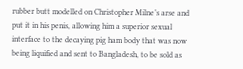rubber butt modelled on Christopher Milne’s arse and put it in his penis, allowing him a superior sexual interface to the decaying pig ham body that was now being liquified and sent to Bangladesh, to be sold as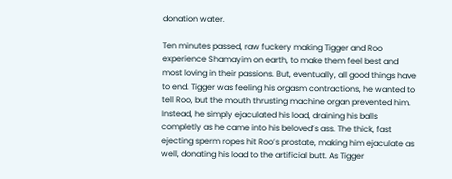donation water.

Ten minutes passed, raw fuckery making Tigger and Roo experience Shamayim on earth, to make them feel best and most loving in their passions. But, eventually, all good things have to end. Tigger was feeling his orgasm contractions, he wanted to tell Roo, but the mouth thrusting machine organ prevented him. Instead, he simply ejaculated his load, draining his balls completly as he came into his beloved’s ass. The thick, fast ejecting sperm ropes hit Roo’s prostate, making him ejaculate as well, donating his load to the artificial butt. As Tigger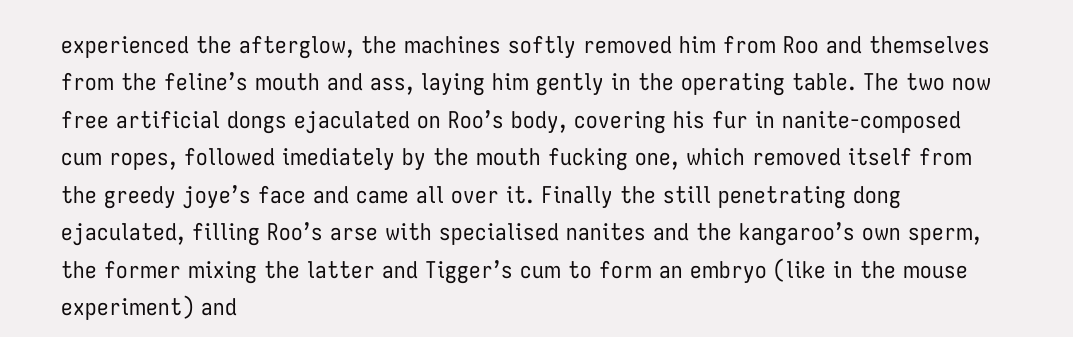experienced the afterglow, the machines softly removed him from Roo and themselves from the feline’s mouth and ass, laying him gently in the operating table. The two now free artificial dongs ejaculated on Roo’s body, covering his fur in nanite-composed cum ropes, followed imediately by the mouth fucking one, which removed itself from the greedy joye’s face and came all over it. Finally the still penetrating dong ejaculated, filling Roo’s arse with specialised nanites and the kangaroo’s own sperm, the former mixing the latter and Tigger’s cum to form an embryo (like in the mouse experiment) and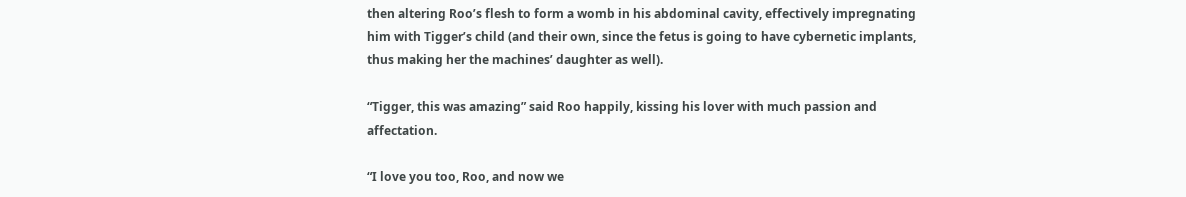then altering Roo’s flesh to form a womb in his abdominal cavity, effectively impregnating him with Tigger’s child (and their own, since the fetus is going to have cybernetic implants, thus making her the machines’ daughter as well).

“Tigger, this was amazing” said Roo happily, kissing his lover with much passion and affectation.

“I love you too, Roo, and now we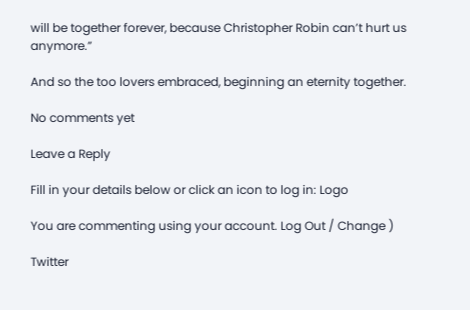will be together forever, because Christopher Robin can’t hurt us anymore.”

And so the too lovers embraced, beginning an eternity together.

No comments yet

Leave a Reply

Fill in your details below or click an icon to log in: Logo

You are commenting using your account. Log Out / Change )

Twitter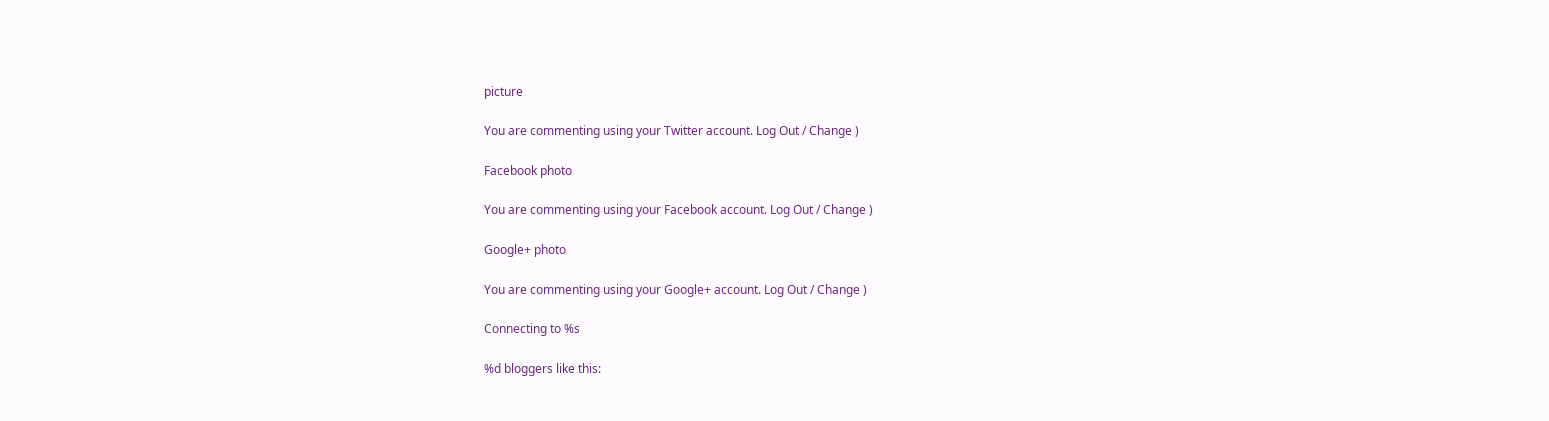picture

You are commenting using your Twitter account. Log Out / Change )

Facebook photo

You are commenting using your Facebook account. Log Out / Change )

Google+ photo

You are commenting using your Google+ account. Log Out / Change )

Connecting to %s

%d bloggers like this: